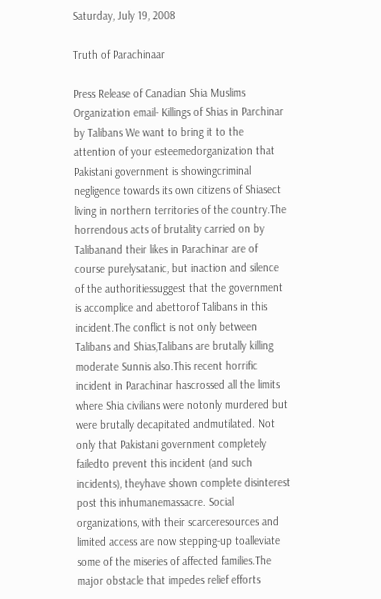Saturday, July 19, 2008

Truth of Parachinaar

Press Release of Canadian Shia Muslims Organization email- Killings of Shias in Parchinar by Talibans We want to bring it to the attention of your esteemedorganization that Pakistani government is showingcriminal negligence towards its own citizens of Shiasect living in northern territories of the country.The horrendous acts of brutality carried on by Talibanand their likes in Parachinar are of course purelysatanic, but inaction and silence of the authoritiessuggest that the government is accomplice and abettorof Talibans in this incident.The conflict is not only between Talibans and Shias,Talibans are brutally killing moderate Sunnis also.This recent horrific incident in Parachinar hascrossed all the limits where Shia civilians were notonly murdered but were brutally decapitated andmutilated. Not only that Pakistani government completely failedto prevent this incident (and such incidents), theyhave shown complete disinterest post this inhumanemassacre. Social organizations, with their scarceresources and limited access are now stepping-up toalleviate some of the miseries of affected families.The major obstacle that impedes relief efforts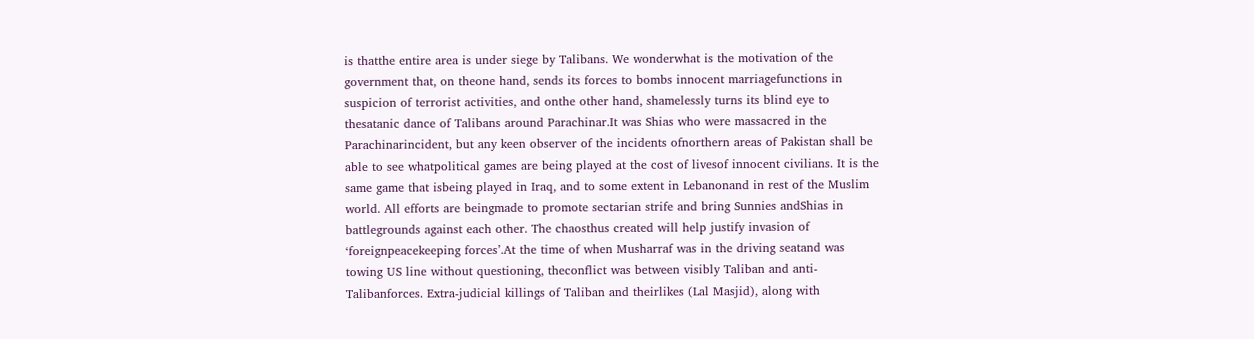is thatthe entire area is under siege by Talibans. We wonderwhat is the motivation of the government that, on theone hand, sends its forces to bombs innocent marriagefunctions in suspicion of terrorist activities, and onthe other hand, shamelessly turns its blind eye to thesatanic dance of Talibans around Parachinar.It was Shias who were massacred in the Parachinarincident, but any keen observer of the incidents ofnorthern areas of Pakistan shall be able to see whatpolitical games are being played at the cost of livesof innocent civilians. It is the same game that isbeing played in Iraq, and to some extent in Lebanonand in rest of the Muslim world. All efforts are beingmade to promote sectarian strife and bring Sunnies andShias in battlegrounds against each other. The chaosthus created will help justify invasion of ‘foreignpeacekeeping forces’.At the time of when Musharraf was in the driving seatand was towing US line without questioning, theconflict was between visibly Taliban and anti-Talibanforces. Extra-judicial killings of Taliban and theirlikes (Lal Masjid), along with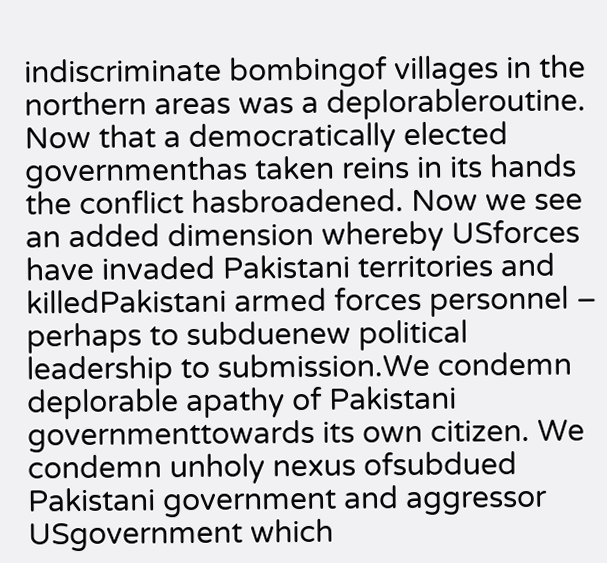indiscriminate bombingof villages in the northern areas was a deplorableroutine. Now that a democratically elected governmenthas taken reins in its hands the conflict hasbroadened. Now we see an added dimension whereby USforces have invaded Pakistani territories and killedPakistani armed forces personnel – perhaps to subduenew political leadership to submission.We condemn deplorable apathy of Pakistani governmenttowards its own citizen. We condemn unholy nexus ofsubdued Pakistani government and aggressor USgovernment which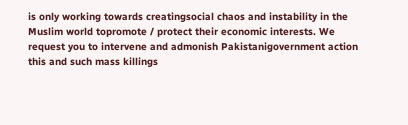is only working towards creatingsocial chaos and instability in the Muslim world topromote / protect their economic interests. We request you to intervene and admonish Pakistanigovernment action this and such mass killings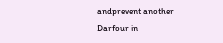andprevent another Darfour in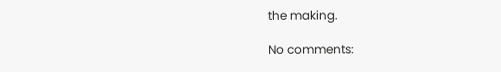the making.

No comments: